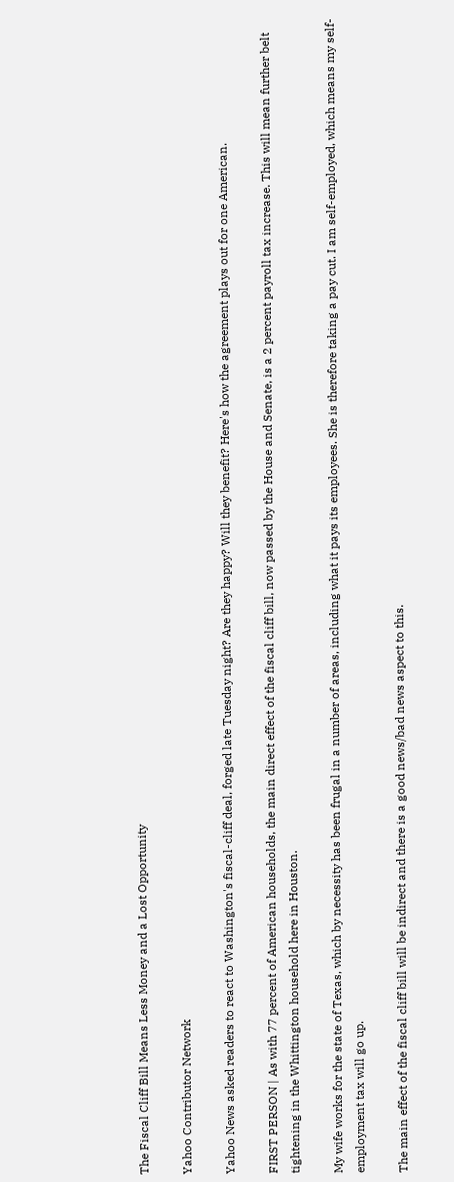The Fiscal Cliff Bill Means Less Money and a Lost Opportunity

Yahoo Contributor Network

Yahoo News asked readers to react to Washington's fiscal-cliff deal, forged late Tuesday night? Are they happy? Will they benefit? Here's how the agreement plays out for one American.

FIRST PERSON | As with 77 percent of American households, the main direct effect of the fiscal cliff bill, now passed by the House and Senate, is a 2 percent payroll tax increase. This will mean further belt tightening in the Whittington household here in Houston.

My wife works for the state of Texas, which by necessity has been frugal in a number of areas, including what it pays its employees. She is therefore taking a pay cut. I am self-employed, which means my self-employment tax will go up.

The main effect of the fiscal cliff bill will be indirect and there is a good news/bad news aspect to this.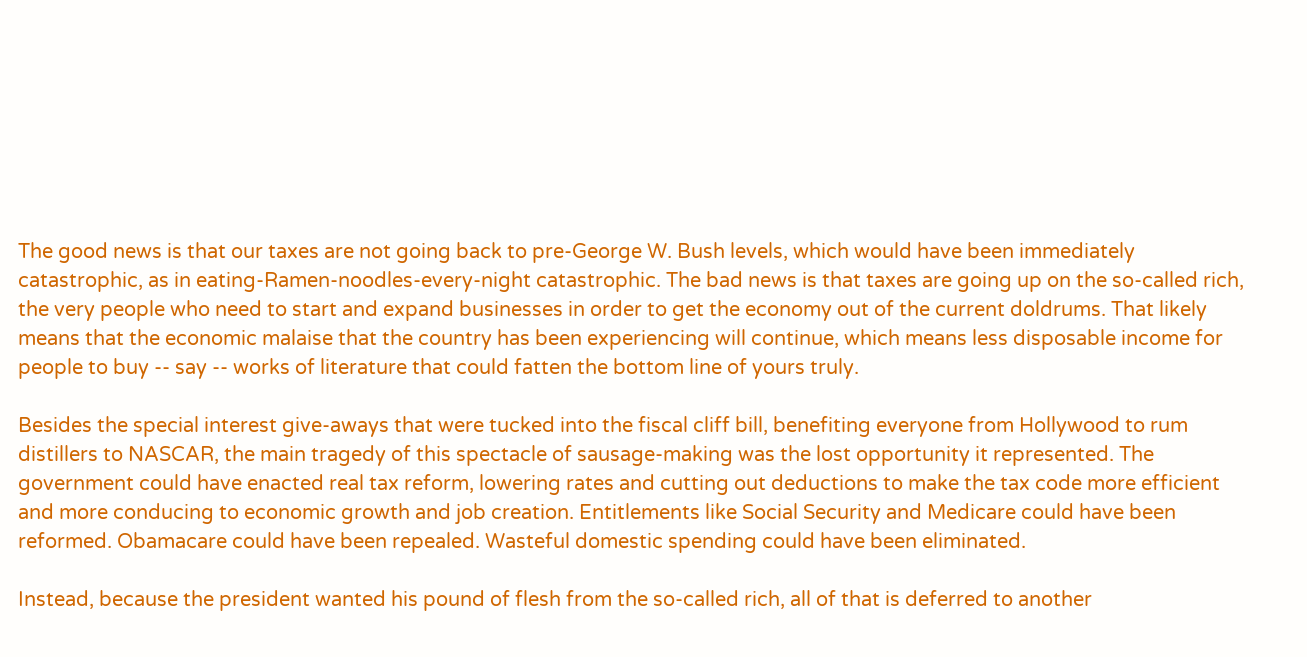The good news is that our taxes are not going back to pre-George W. Bush levels, which would have been immediately catastrophic, as in eating-Ramen-noodles-every-night catastrophic. The bad news is that taxes are going up on the so-called rich, the very people who need to start and expand businesses in order to get the economy out of the current doldrums. That likely means that the economic malaise that the country has been experiencing will continue, which means less disposable income for people to buy -- say -- works of literature that could fatten the bottom line of yours truly.

Besides the special interest give-aways that were tucked into the fiscal cliff bill, benefiting everyone from Hollywood to rum distillers to NASCAR, the main tragedy of this spectacle of sausage-making was the lost opportunity it represented. The government could have enacted real tax reform, lowering rates and cutting out deductions to make the tax code more efficient and more conducing to economic growth and job creation. Entitlements like Social Security and Medicare could have been reformed. Obamacare could have been repealed. Wasteful domestic spending could have been eliminated.

Instead, because the president wanted his pound of flesh from the so-called rich, all of that is deferred to another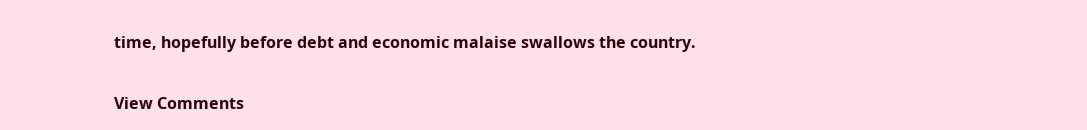time, hopefully before debt and economic malaise swallows the country.

View Comments